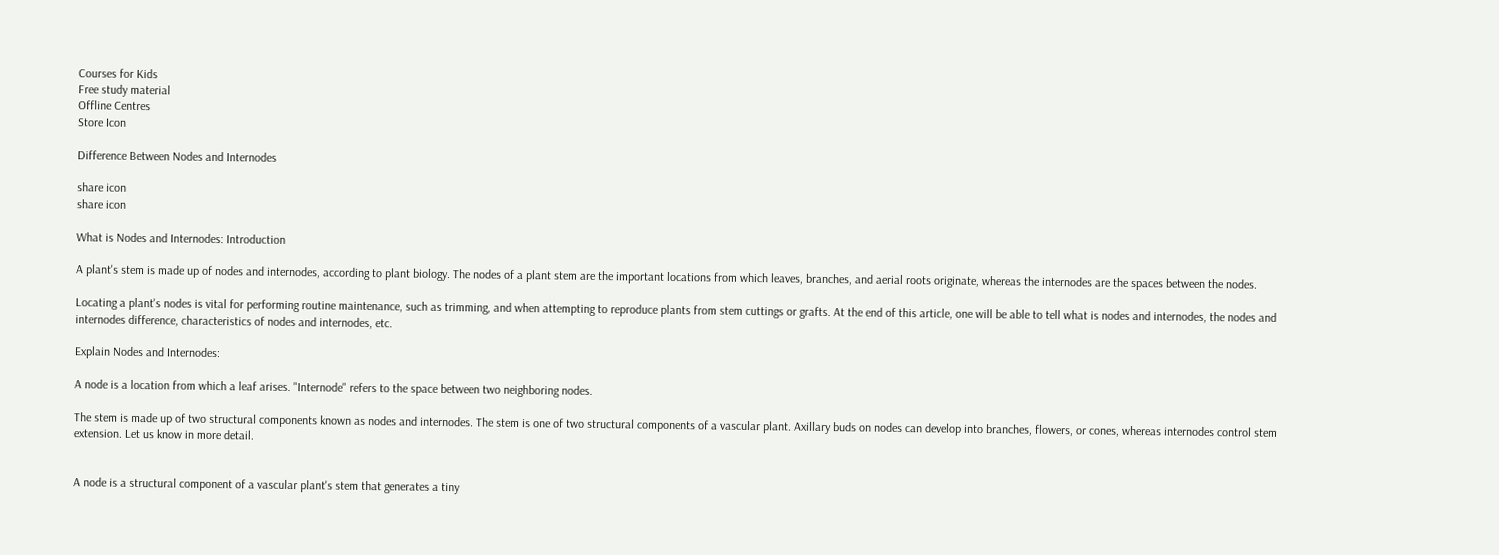Courses for Kids
Free study material
Offline Centres
Store Icon

Difference Between Nodes and Internodes

share icon
share icon

What is Nodes and Internodes: Introduction

A plant's stem is made up of nodes and internodes, according to plant biology. The nodes of a plant stem are the important locations from which leaves, branches, and aerial roots originate, whereas the internodes are the spaces between the nodes.

Locating a plant's nodes is vital for performing routine maintenance, such as trimming, and when attempting to reproduce plants from stem cuttings or grafts. At the end of this article, one will be able to tell what is nodes and internodes, the nodes and internodes difference, characteristics of nodes and internodes, etc.

Explain Nodes and Internodes:

A node is a location from which a leaf arises. "Internode" refers to the space between two neighboring nodes.

The stem is made up of two structural components known as nodes and internodes. The stem is one of two structural components of a vascular plant. Axillary buds on nodes can develop into branches, flowers, or cones, whereas internodes control stem extension. Let us know in more detail.


A node is a structural component of a vascular plant's stem that generates a tiny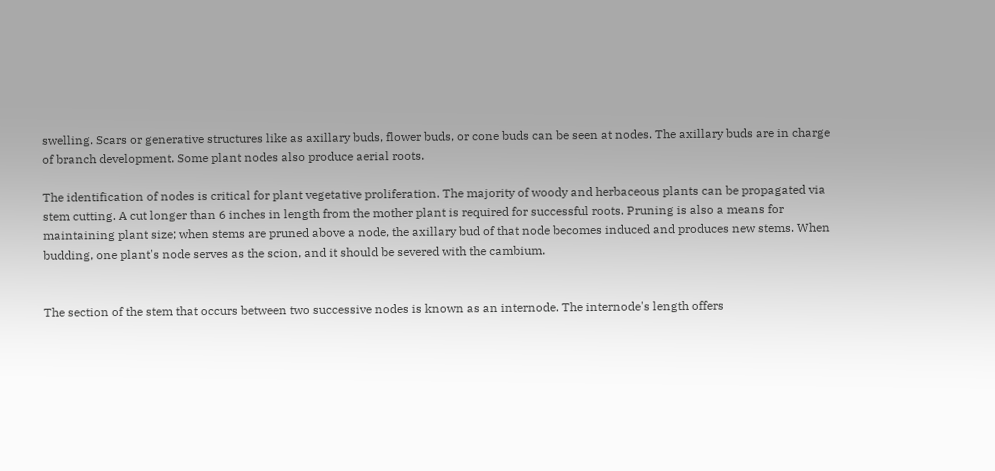swelling. Scars or generative structures like as axillary buds, flower buds, or cone buds can be seen at nodes. The axillary buds are in charge of branch development. Some plant nodes also produce aerial roots.

The identification of nodes is critical for plant vegetative proliferation. The majority of woody and herbaceous plants can be propagated via stem cutting. A cut longer than 6 inches in length from the mother plant is required for successful roots. Pruning is also a means for maintaining plant size; when stems are pruned above a node, the axillary bud of that node becomes induced and produces new stems. When budding, one plant's node serves as the scion, and it should be severed with the cambium.


The section of the stem that occurs between two successive nodes is known as an internode. The internode's length offers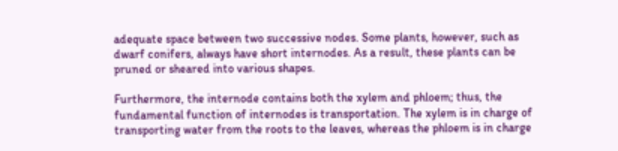adequate space between two successive nodes. Some plants, however, such as dwarf conifers, always have short internodes. As a result, these plants can be pruned or sheared into various shapes.

Furthermore, the internode contains both the xylem and phloem; thus, the fundamental function of internodes is transportation. The xylem is in charge of transporting water from the roots to the leaves, whereas the phloem is in charge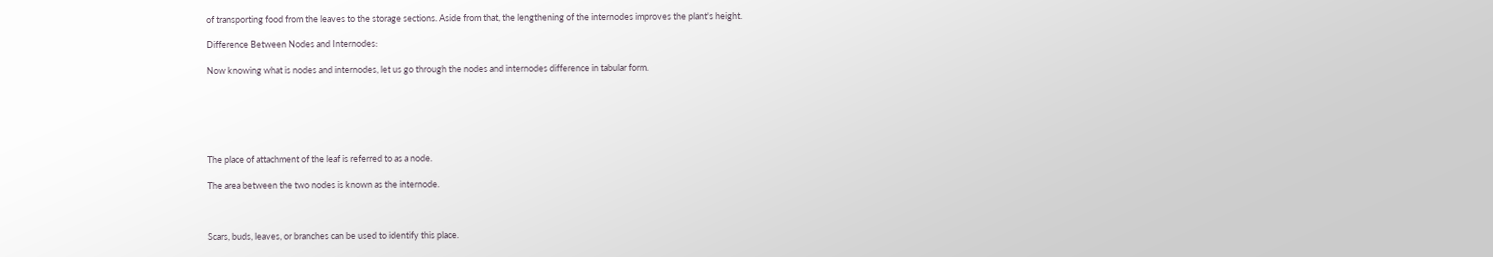of transporting food from the leaves to the storage sections. Aside from that, the lengthening of the internodes improves the plant's height.

Difference Between Nodes and Internodes:

Now knowing what is nodes and internodes, let us go through the nodes and internodes difference in tabular form.






The place of attachment of the leaf is referred to as a node.

The area between the two nodes is known as the internode.



Scars, buds, leaves, or branches can be used to identify this place.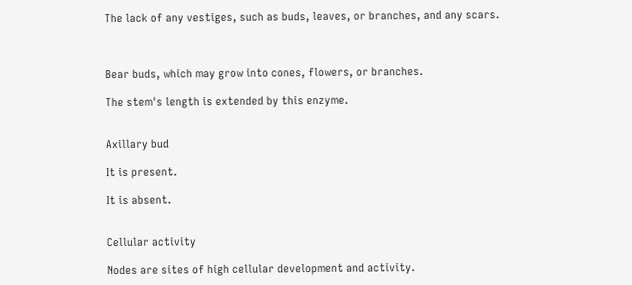The lack of any vestiges, such as buds, leaves, or branches, and any scars.



Bear buds, which may grow into cones, flowers, or branches.

The stem's length is extended by this enzyme.


Axillary bud

It is present.

It is absent.


Cellular activity

Nodes are sites of high cellular development and activity.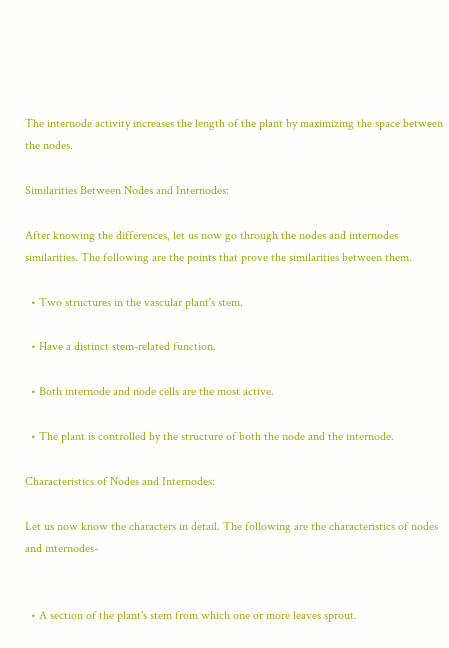The internode activity increases the length of the plant by maximizing the space between the nodes.

Similarities Between Nodes and Internodes:

After knowing the differences, let us now go through the nodes and internodes similarities. The following are the points that prove the similarities between them.

  • Two structures in the vascular plant's stem.

  • Have a distinct stem-related function.

  • Both internode and node cells are the most active.

  • The plant is controlled by the structure of both the node and the internode.

Characteristics of Nodes and Internodes:

Let us now know the characters in detail. The following are the characteristics of nodes and internodes-


  • A section of the plant's stem from which one or more leaves sprout.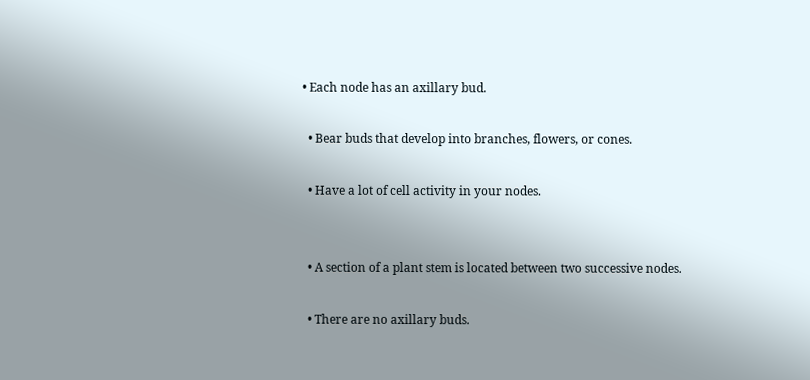• Each node has an axillary bud.

  • Bear buds that develop into branches, flowers, or cones.

  • Have a lot of cell activity in your nodes.


  • A section of a plant stem is located between two successive nodes.

  • There are no axillary buds.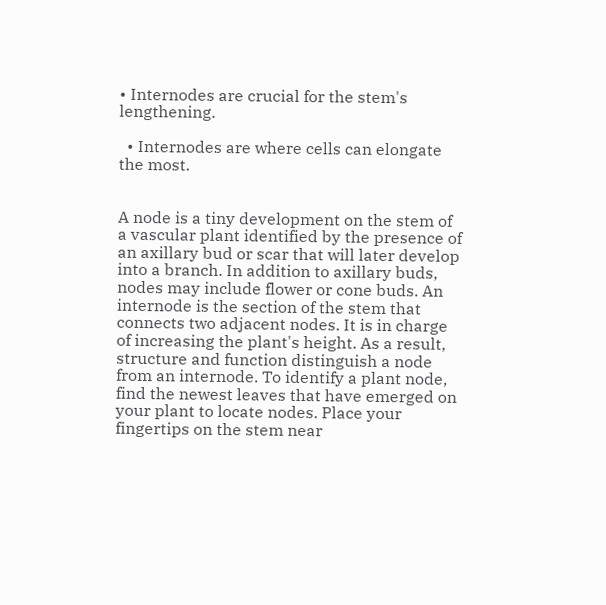• Internodes are crucial for the stem's lengthening.

  • Internodes are where cells can elongate the most.


A node is a tiny development on the stem of a vascular plant identified by the presence of an axillary bud or scar that will later develop into a branch. In addition to axillary buds, nodes may include flower or cone buds. An internode is the section of the stem that connects two adjacent nodes. It is in charge of increasing the plant's height. As a result, structure and function distinguish a node from an internode. To identify a plant node, find the newest leaves that have emerged on your plant to locate nodes. Place your fingertips on the stem near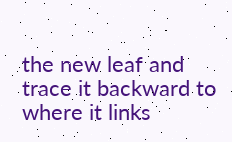the new leaf and trace it backward to where it links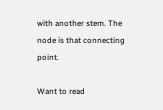with another stem. The node is that connecting point.

Want to read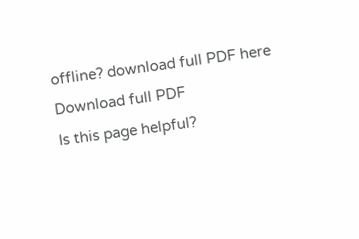offline? download full PDF here
Download full PDF
Is this page helpful?